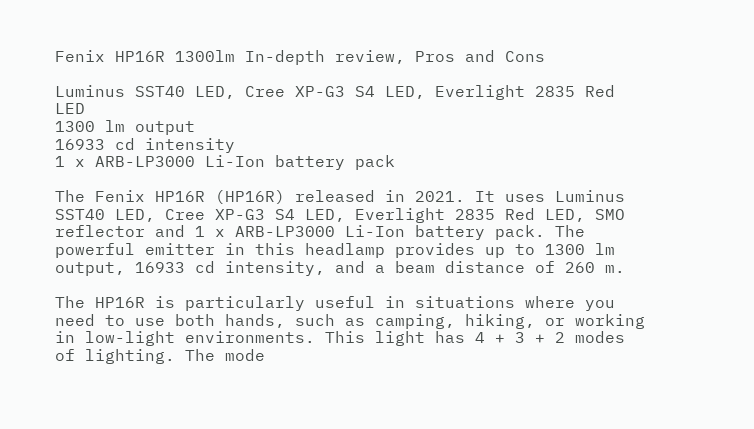Fenix HP16R 1300lm In-depth review, Pros and Cons

Luminus SST40 LED, Cree XP-G3 S4 LED, Everlight 2835 Red LED
1300 lm output
16933 cd intensity
1 x ARB-LP3000 Li-Ion battery pack

The Fenix HP16R (HP16R) released in 2021. It uses Luminus SST40 LED, Cree XP-G3 S4 LED, Everlight 2835 Red LED, SMO reflector and 1 x ARB-LP3000 Li-Ion battery pack. The powerful emitter in this headlamp provides up to 1300 lm output, 16933 cd intensity, and a beam distance of 260 m.

The HP16R is particularly useful in situations where you need to use both hands, such as camping, hiking, or working in low-light environments. This light has 4 + 3 + 2 modes of lighting. The mode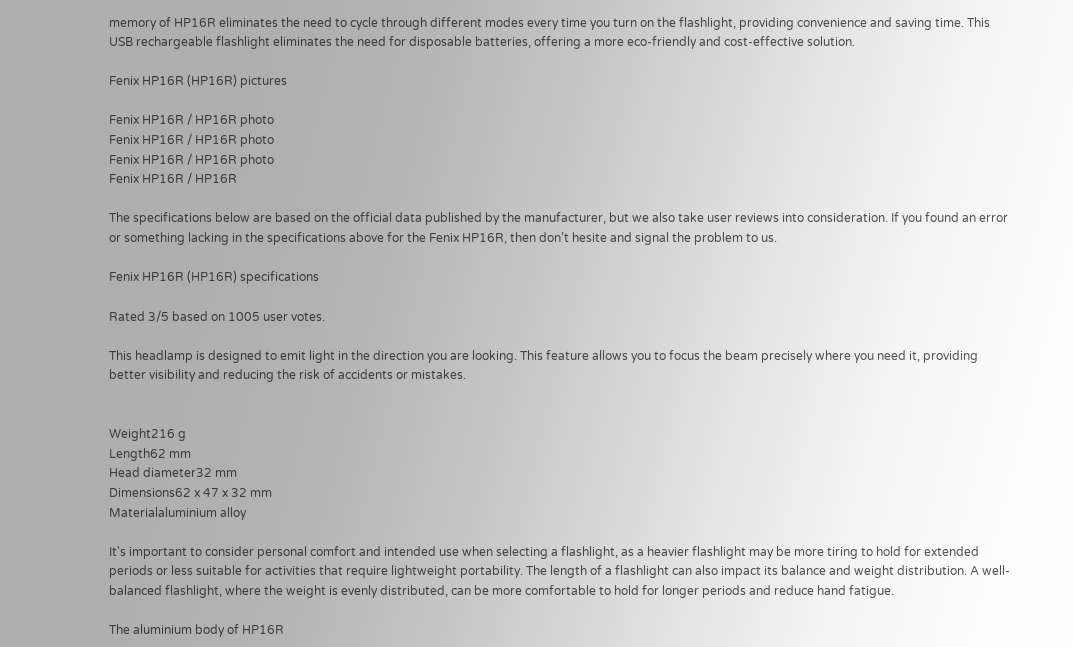memory of HP16R eliminates the need to cycle through different modes every time you turn on the flashlight, providing convenience and saving time. This USB rechargeable flashlight eliminates the need for disposable batteries, offering a more eco-friendly and cost-effective solution.

Fenix HP16R (HP16R) pictures

Fenix HP16R / HP16R photo
Fenix HP16R / HP16R photo
Fenix HP16R / HP16R photo
Fenix HP16R / HP16R

The specifications below are based on the official data published by the manufacturer, but we also take user reviews into consideration. If you found an error or something lacking in the specifications above for the Fenix HP16R, then don’t hesite and signal the problem to us.

Fenix HP16R (HP16R) specifications

Rated 3/5 based on 1005 user votes.

This headlamp is designed to emit light in the direction you are looking. This feature allows you to focus the beam precisely where you need it, providing better visibility and reducing the risk of accidents or mistakes.


Weight216 g
Length62 mm
Head diameter32 mm
Dimensions62 x 47 x 32 mm
Materialaluminium alloy

It's important to consider personal comfort and intended use when selecting a flashlight, as a heavier flashlight may be more tiring to hold for extended periods or less suitable for activities that require lightweight portability. The length of a flashlight can also impact its balance and weight distribution. A well-balanced flashlight, where the weight is evenly distributed, can be more comfortable to hold for longer periods and reduce hand fatigue.

The aluminium body of HP16R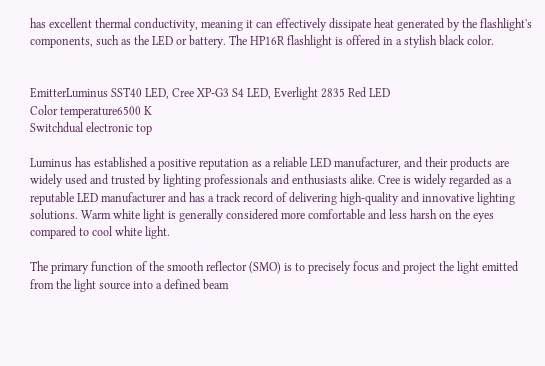has excellent thermal conductivity, meaning it can effectively dissipate heat generated by the flashlight's components, such as the LED or battery. The HP16R flashlight is offered in a stylish black color.


EmitterLuminus SST40 LED, Cree XP-G3 S4 LED, Everlight 2835 Red LED
Color temperature6500 K
Switchdual electronic top

Luminus has established a positive reputation as a reliable LED manufacturer, and their products are widely used and trusted by lighting professionals and enthusiasts alike. Cree is widely regarded as a reputable LED manufacturer and has a track record of delivering high-quality and innovative lighting solutions. Warm white light is generally considered more comfortable and less harsh on the eyes compared to cool white light.

The primary function of the smooth reflector (SMO) is to precisely focus and project the light emitted from the light source into a defined beam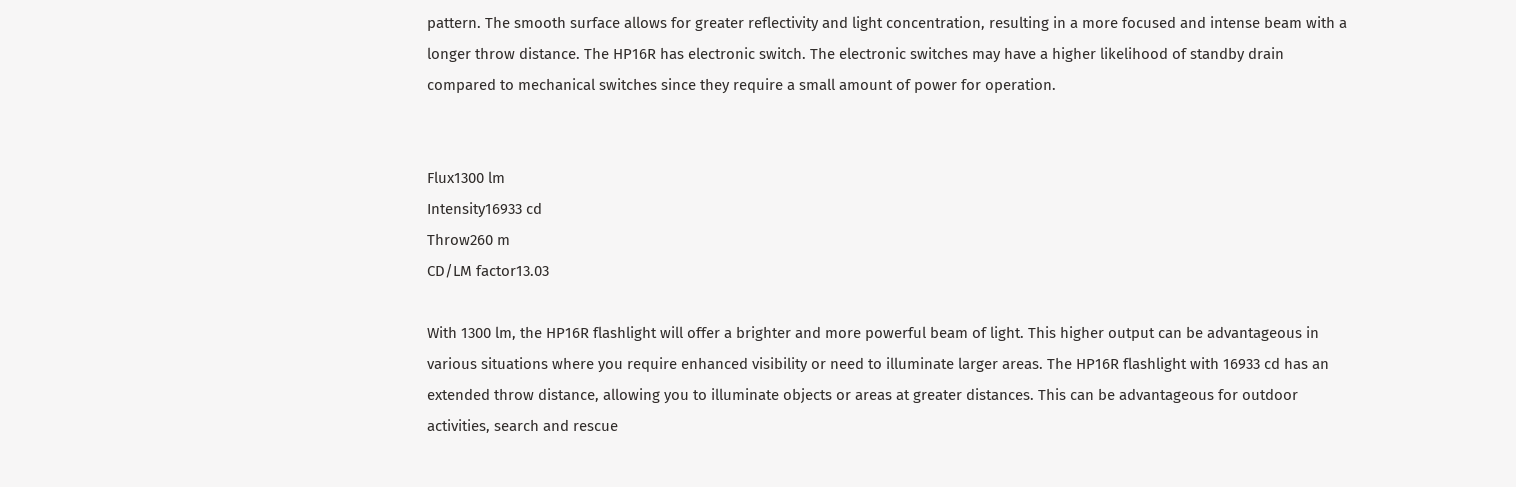pattern. The smooth surface allows for greater reflectivity and light concentration, resulting in a more focused and intense beam with a longer throw distance. The HP16R has electronic switch. The electronic switches may have a higher likelihood of standby drain compared to mechanical switches since they require a small amount of power for operation.


Flux1300 lm
Intensity16933 cd
Throw260 m
CD/LM factor13.03

With 1300 lm, the HP16R flashlight will offer a brighter and more powerful beam of light. This higher output can be advantageous in various situations where you require enhanced visibility or need to illuminate larger areas. The HP16R flashlight with 16933 cd has an extended throw distance, allowing you to illuminate objects or areas at greater distances. This can be advantageous for outdoor activities, search and rescue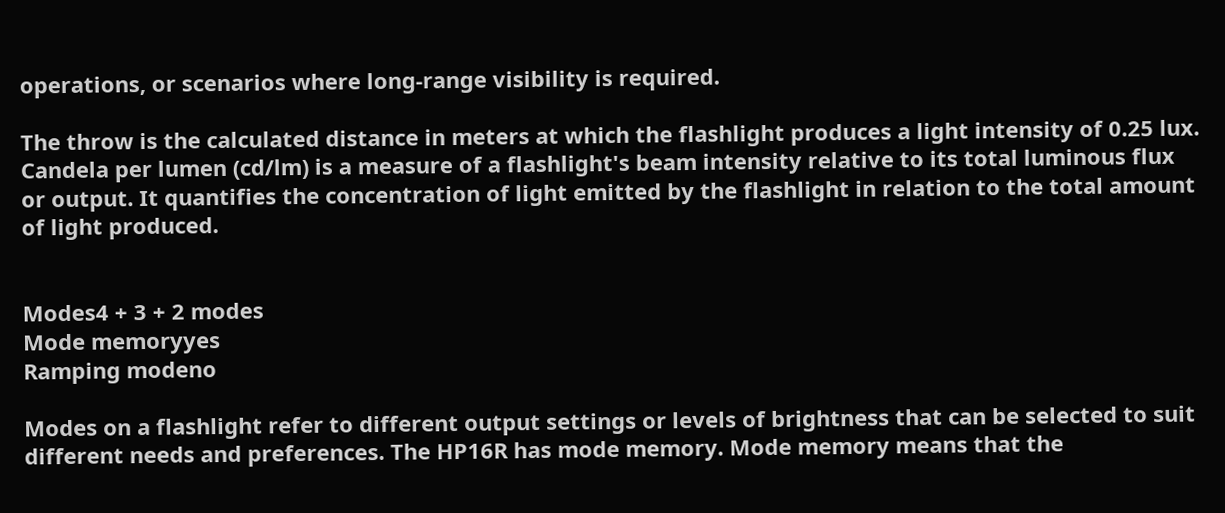operations, or scenarios where long-range visibility is required.

The throw is the calculated distance in meters at which the flashlight produces a light intensity of 0.25 lux. Candela per lumen (cd/lm) is a measure of a flashlight's beam intensity relative to its total luminous flux or output. It quantifies the concentration of light emitted by the flashlight in relation to the total amount of light produced.


Modes4 + 3 + 2 modes
Mode memoryyes
Ramping modeno

Modes on a flashlight refer to different output settings or levels of brightness that can be selected to suit different needs and preferences. The HP16R has mode memory. Mode memory means that the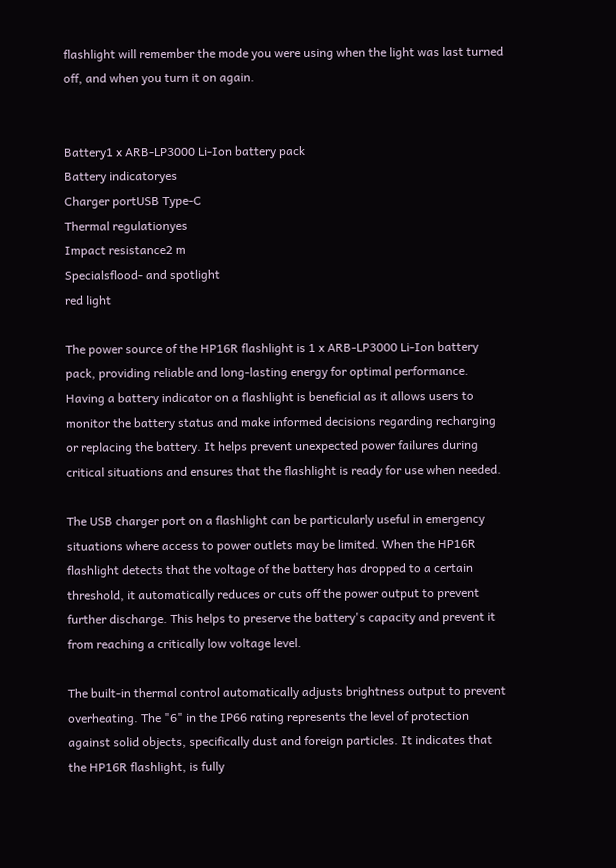flashlight will remember the mode you were using when the light was last turned off, and when you turn it on again.


Battery1 x ARB-LP3000 Li-Ion battery pack
Battery indicatoryes
Charger portUSB Type-C
Thermal regulationyes
Impact resistance2 m
Specialsflood- and spotlight
red light

The power source of the HP16R flashlight is 1 x ARB-LP3000 Li-Ion battery pack, providing reliable and long-lasting energy for optimal performance. Having a battery indicator on a flashlight is beneficial as it allows users to monitor the battery status and make informed decisions regarding recharging or replacing the battery. It helps prevent unexpected power failures during critical situations and ensures that the flashlight is ready for use when needed.

The USB charger port on a flashlight can be particularly useful in emergency situations where access to power outlets may be limited. When the HP16R flashlight detects that the voltage of the battery has dropped to a certain threshold, it automatically reduces or cuts off the power output to prevent further discharge. This helps to preserve the battery's capacity and prevent it from reaching a critically low voltage level.

The built-in thermal control automatically adjusts brightness output to prevent overheating. The "6" in the IP66 rating represents the level of protection against solid objects, specifically dust and foreign particles. It indicates that the HP16R flashlight, is fully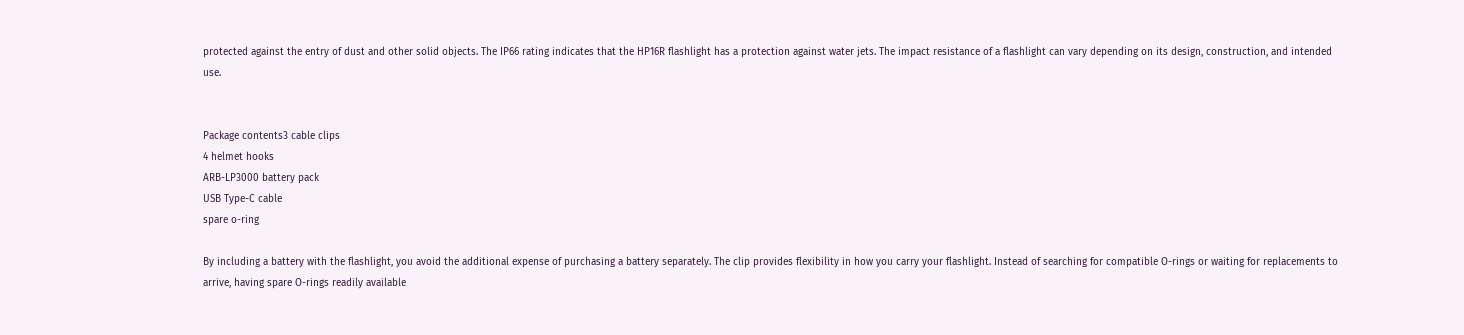protected against the entry of dust and other solid objects. The IP66 rating indicates that the HP16R flashlight has a protection against water jets. The impact resistance of a flashlight can vary depending on its design, construction, and intended use.


Package contents3 cable clips
4 helmet hooks
ARB-LP3000 battery pack
USB Type-C cable
spare o-ring

By including a battery with the flashlight, you avoid the additional expense of purchasing a battery separately. The clip provides flexibility in how you carry your flashlight. Instead of searching for compatible O-rings or waiting for replacements to arrive, having spare O-rings readily available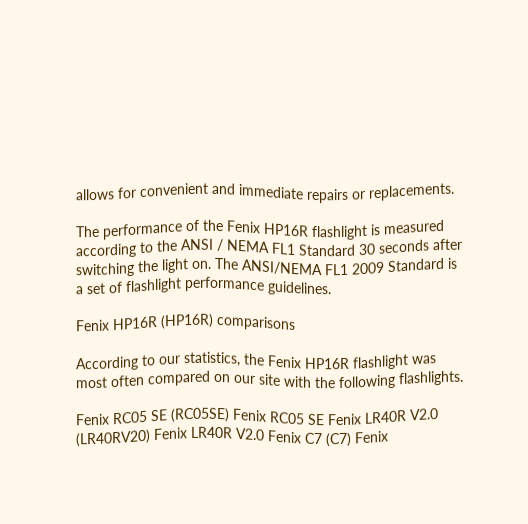allows for convenient and immediate repairs or replacements.

The performance of the Fenix HP16R flashlight is measured according to the ANSI / NEMA FL1 Standard 30 seconds after switching the light on. The ANSI/NEMA FL1 2009 Standard is a set of flashlight performance guidelines.

Fenix HP16R (HP16R) comparisons

According to our statistics, the Fenix HP16R flashlight was most often compared on our site with the following flashlights.

Fenix RC05 SE (RC05SE) Fenix RC05 SE Fenix LR40R V2.0 (LR40RV20) Fenix LR40R V2.0 Fenix C7 (C7) Fenix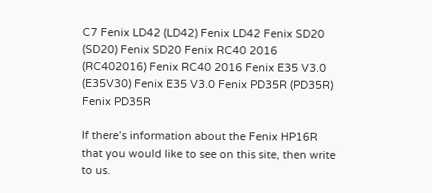C7 Fenix LD42 (LD42) Fenix LD42 Fenix SD20 (SD20) Fenix SD20 Fenix RC40 2016 (RC402016) Fenix RC40 2016 Fenix E35 V3.0 (E35V30) Fenix E35 V3.0 Fenix PD35R (PD35R) Fenix PD35R

If there’s information about the Fenix HP16R that you would like to see on this site, then write to us.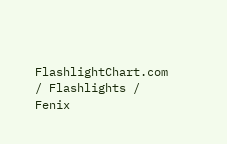FlashlightChart.com / Flashlights / Fenix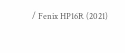/ Fenix HP16R (2021)